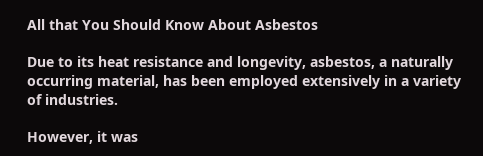All that You Should Know About Asbestos

Due to its heat resistance and longevity, asbestos, a naturally occurring material, has been employed extensively in a variety of industries.

However, it was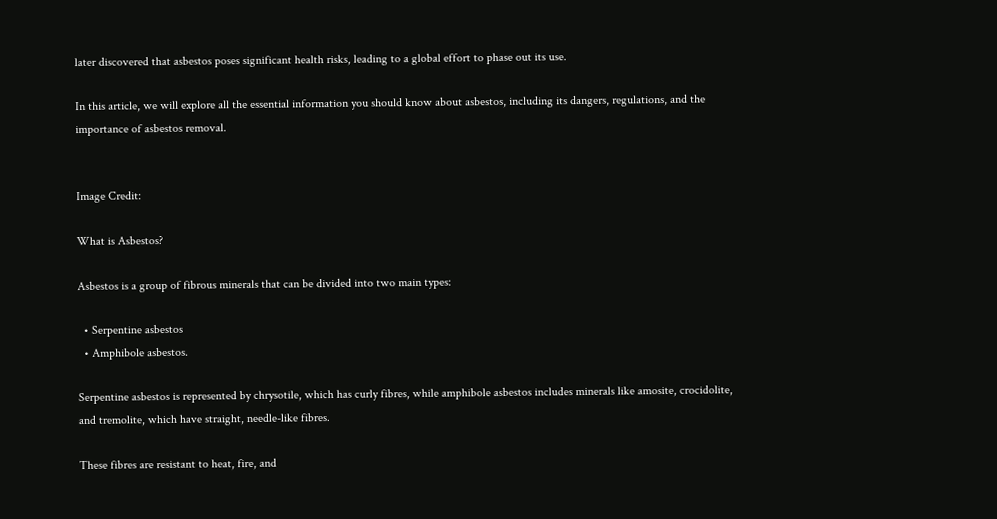later discovered that asbestos poses significant health risks, leading to a global effort to phase out its use.

In this article, we will explore all the essential information you should know about asbestos, including its dangers, regulations, and the importance of asbestos removal.


Image Credit:

What is Asbestos?

Asbestos is a group of fibrous minerals that can be divided into two main types:

  • Serpentine asbestos
  • Amphibole asbestos.

Serpentine asbestos is represented by chrysotile, which has curly fibres, while amphibole asbestos includes minerals like amosite, crocidolite, and tremolite, which have straight, needle-like fibres.

These fibres are resistant to heat, fire, and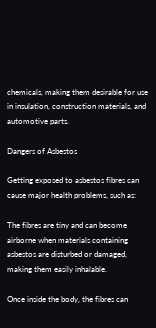chemicals, making them desirable for use in insulation, construction materials, and automotive parts.

Dangers of Asbestos

Getting exposed to asbestos fibres can cause major health problems, such as:

The fibres are tiny and can become airborne when materials containing asbestos are disturbed or damaged, making them easily inhalable.

Once inside the body, the fibres can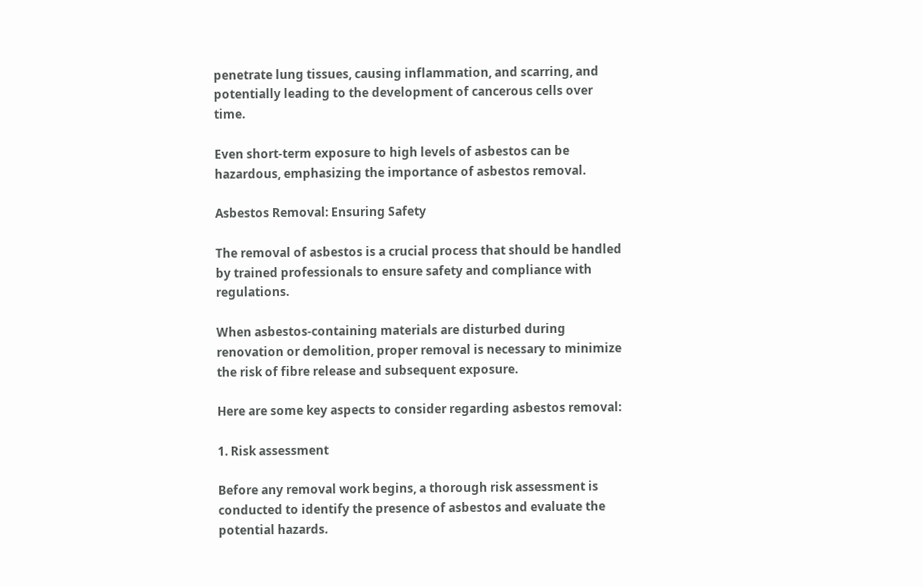penetrate lung tissues, causing inflammation, and scarring, and potentially leading to the development of cancerous cells over time.

Even short-term exposure to high levels of asbestos can be hazardous, emphasizing the importance of asbestos removal.

Asbestos Removal: Ensuring Safety

The removal of asbestos is a crucial process that should be handled by trained professionals to ensure safety and compliance with regulations.

When asbestos-containing materials are disturbed during renovation or demolition, proper removal is necessary to minimize the risk of fibre release and subsequent exposure.

Here are some key aspects to consider regarding asbestos removal:

1. Risk assessment

Before any removal work begins, a thorough risk assessment is conducted to identify the presence of asbestos and evaluate the potential hazards.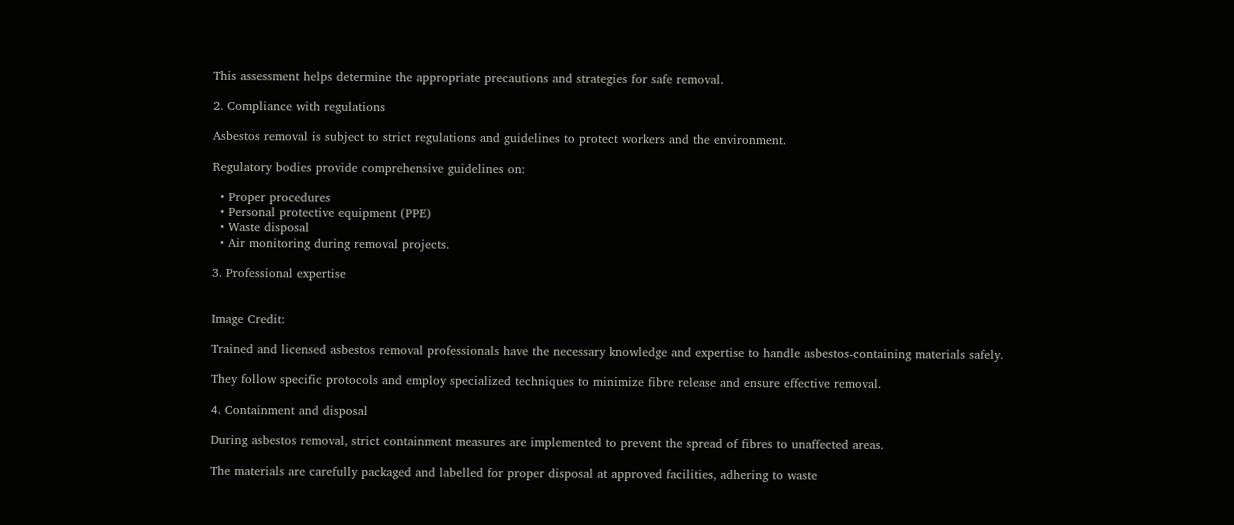This assessment helps determine the appropriate precautions and strategies for safe removal.

2. Compliance with regulations

Asbestos removal is subject to strict regulations and guidelines to protect workers and the environment.

Regulatory bodies provide comprehensive guidelines on:

  • Proper procedures
  • Personal protective equipment (PPE)
  • Waste disposal
  • Air monitoring during removal projects.

3. Professional expertise


Image Credit:

Trained and licensed asbestos removal professionals have the necessary knowledge and expertise to handle asbestos-containing materials safely.

They follow specific protocols and employ specialized techniques to minimize fibre release and ensure effective removal.

4. Containment and disposal

During asbestos removal, strict containment measures are implemented to prevent the spread of fibres to unaffected areas.

The materials are carefully packaged and labelled for proper disposal at approved facilities, adhering to waste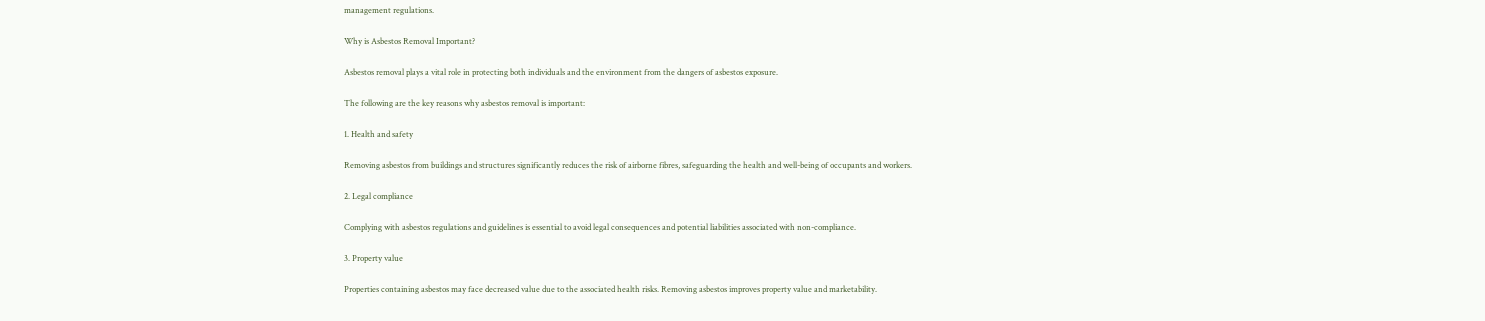management regulations.

Why is Asbestos Removal Important?

Asbestos removal plays a vital role in protecting both individuals and the environment from the dangers of asbestos exposure.

The following are the key reasons why asbestos removal is important:

1. Health and safety

Removing asbestos from buildings and structures significantly reduces the risk of airborne fibres, safeguarding the health and well-being of occupants and workers.

2. Legal compliance

Complying with asbestos regulations and guidelines is essential to avoid legal consequences and potential liabilities associated with non-compliance.

3. Property value

Properties containing asbestos may face decreased value due to the associated health risks. Removing asbestos improves property value and marketability.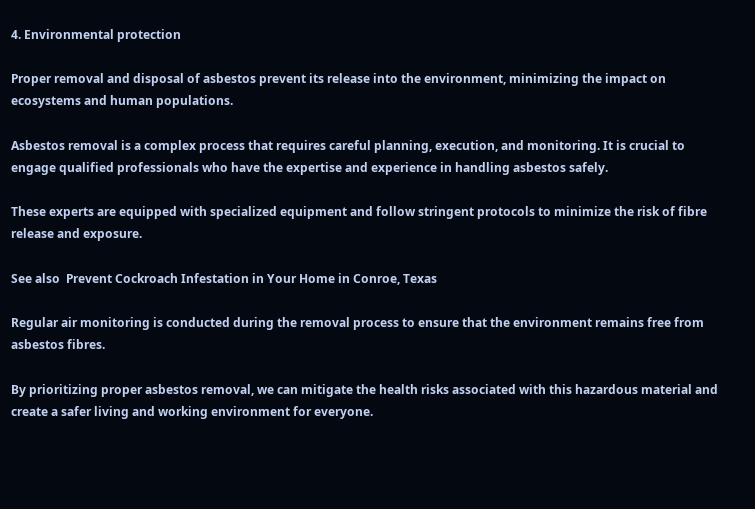4. Environmental protection

Proper removal and disposal of asbestos prevent its release into the environment, minimizing the impact on ecosystems and human populations.

Asbestos removal is a complex process that requires careful planning, execution, and monitoring. It is crucial to engage qualified professionals who have the expertise and experience in handling asbestos safely.

These experts are equipped with specialized equipment and follow stringent protocols to minimize the risk of fibre release and exposure.

See also  Prevent Cockroach Infestation in Your Home in Conroe, Texas

Regular air monitoring is conducted during the removal process to ensure that the environment remains free from asbestos fibres.

By prioritizing proper asbestos removal, we can mitigate the health risks associated with this hazardous material and create a safer living and working environment for everyone.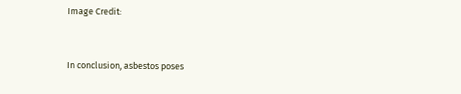Image Credit:


In conclusion, asbestos poses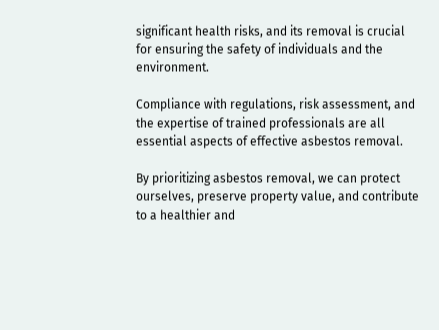significant health risks, and its removal is crucial for ensuring the safety of individuals and the environment.

Compliance with regulations, risk assessment, and the expertise of trained professionals are all essential aspects of effective asbestos removal.

By prioritizing asbestos removal, we can protect ourselves, preserve property value, and contribute to a healthier and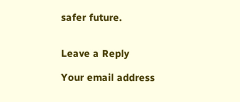safer future.


Leave a Reply

Your email address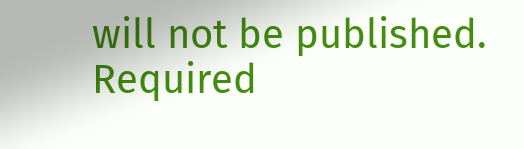will not be published. Required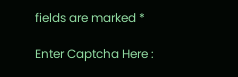fields are marked *

Enter Captcha Here :